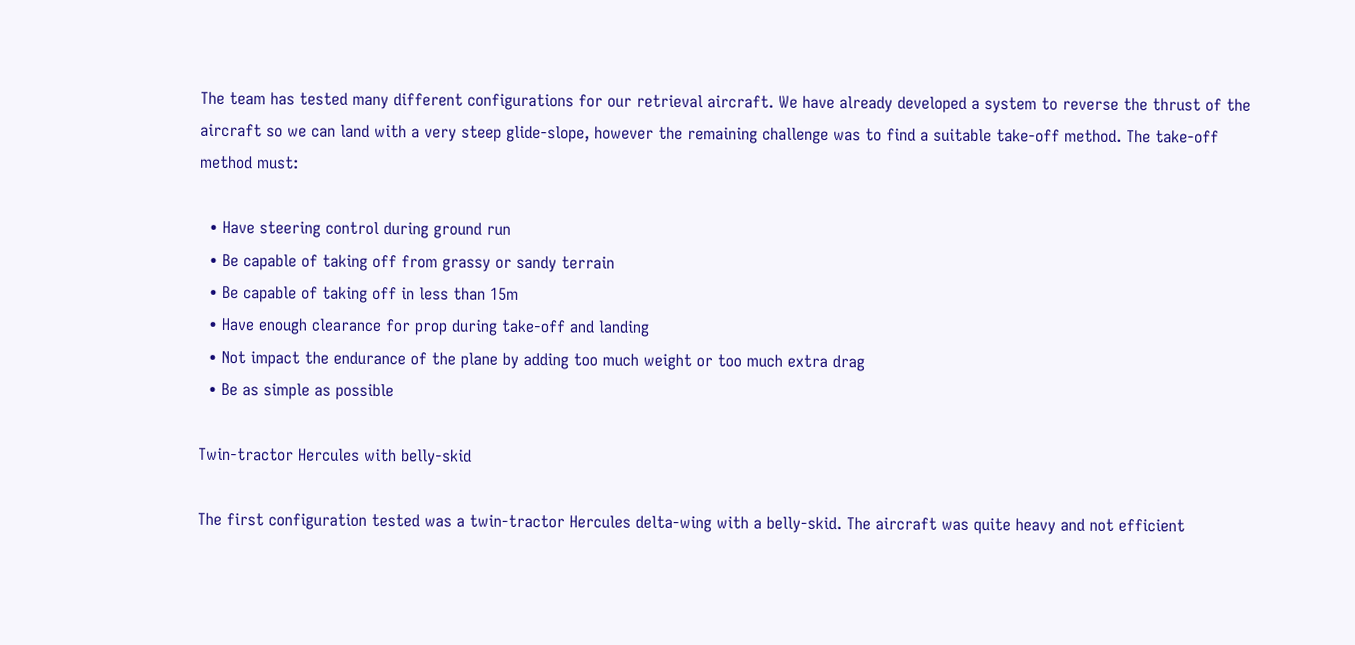The team has tested many different configurations for our retrieval aircraft. We have already developed a system to reverse the thrust of the aircraft so we can land with a very steep glide-slope, however the remaining challenge was to find a suitable take-off method. The take-off method must:

  • Have steering control during ground run
  • Be capable of taking off from grassy or sandy terrain
  • Be capable of taking off in less than 15m
  • Have enough clearance for prop during take-off and landing
  • Not impact the endurance of the plane by adding too much weight or too much extra drag
  • Be as simple as possible

Twin-tractor Hercules with belly-skid

The first configuration tested was a twin-tractor Hercules delta-wing with a belly-skid. The aircraft was quite heavy and not efficient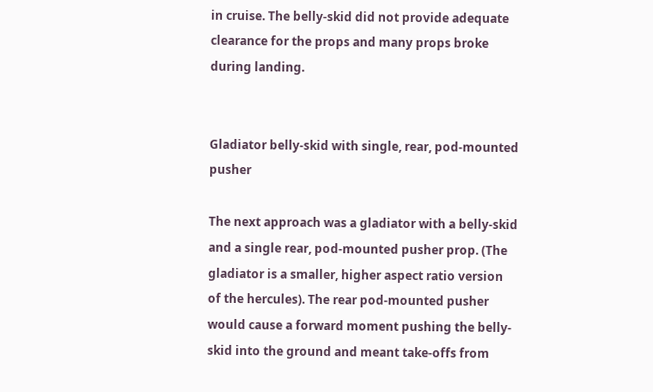in cruise. The belly-skid did not provide adequate clearance for the props and many props broke during landing.


Gladiator belly-skid with single, rear, pod-mounted pusher

The next approach was a gladiator with a belly-skid and a single rear, pod-mounted pusher prop. (The gladiator is a smaller, higher aspect ratio version of the hercules). The rear pod-mounted pusher would cause a forward moment pushing the belly-skid into the ground and meant take-offs from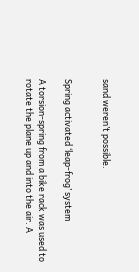sand weren’t possible.


Spring activated ‘leap-frog’ system

A torsion-spring from a bike rack was used to rotate the plane up and into the air. A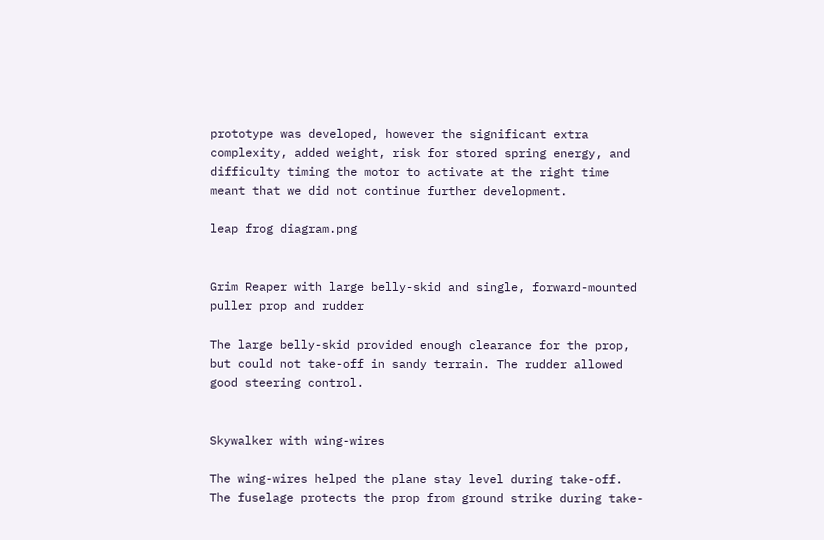prototype was developed, however the significant extra complexity, added weight, risk for stored spring energy, and difficulty timing the motor to activate at the right time meant that we did not continue further development.

leap frog diagram.png


Grim Reaper with large belly-skid and single, forward-mounted puller prop and rudder

The large belly-skid provided enough clearance for the prop, but could not take-off in sandy terrain. The rudder allowed good steering control.


Skywalker with wing-wires

The wing-wires helped the plane stay level during take-off. The fuselage protects the prop from ground strike during take-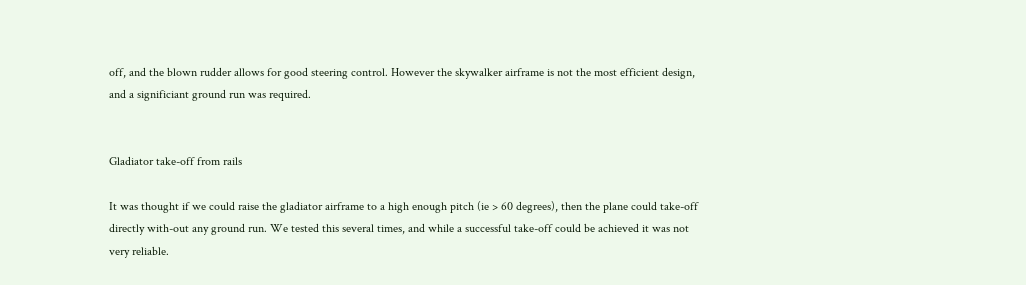off, and the blown rudder allows for good steering control. However the skywalker airframe is not the most efficient design, and a significiant ground run was required.


Gladiator take-off from rails

It was thought if we could raise the gladiator airframe to a high enough pitch (ie > 60 degrees), then the plane could take-off directly with-out any ground run. We tested this several times, and while a successful take-off could be achieved it was not very reliable.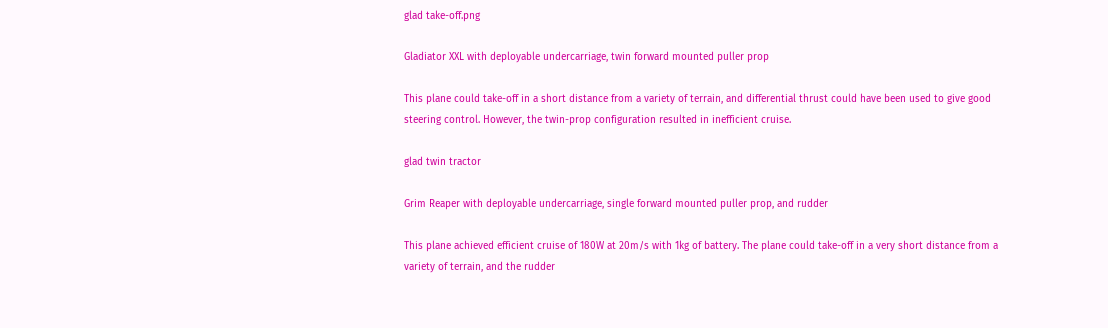glad take-off.png

Gladiator XXL with deployable undercarriage, twin forward mounted puller prop

This plane could take-off in a short distance from a variety of terrain, and differential thrust could have been used to give good steering control. However, the twin-prop configuration resulted in inefficient cruise.

glad twin tractor

Grim Reaper with deployable undercarriage, single forward mounted puller prop, and rudder

This plane achieved efficient cruise of 180W at 20m/s with 1kg of battery. The plane could take-off in a very short distance from a variety of terrain, and the rudder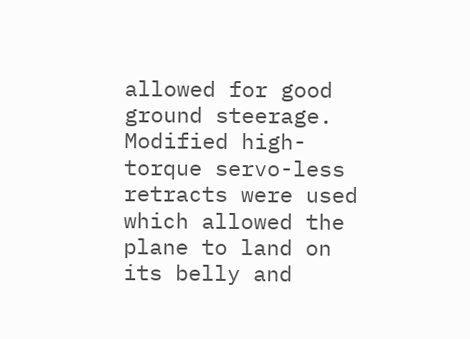allowed for good ground steerage. Modified high-torque servo-less retracts were used which allowed the plane to land on its belly and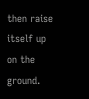then raise itself up on the ground.